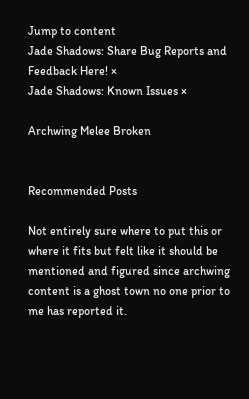Jump to content
Jade Shadows: Share Bug Reports and Feedback Here! ×
Jade Shadows: Known Issues ×

Archwing Melee Broken


Recommended Posts

Not entirely sure where to put this or where it fits but felt like it should be mentioned and figured since archwing content is a ghost town no one prior to me has reported it.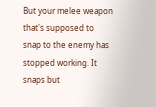But your melee weapon that's supposed to snap to the enemy has stopped working. It snaps but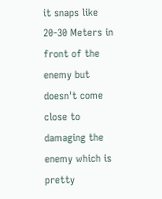it snaps like 20-30 Meters in front of the enemy but doesn't come close to damaging the enemy which is pretty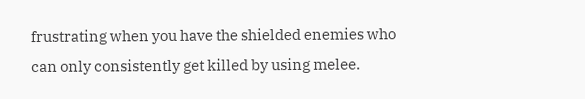frustrating when you have the shielded enemies who can only consistently get killed by using melee.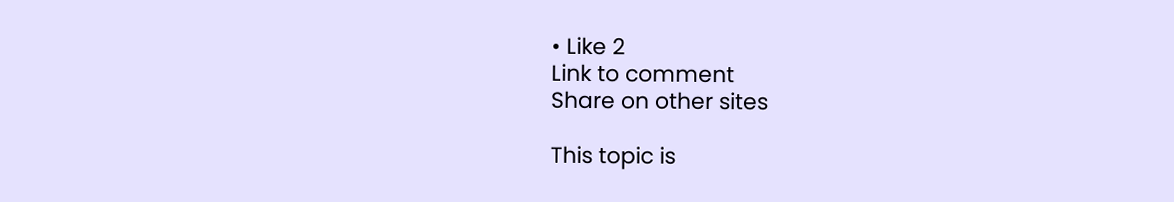• Like 2
Link to comment
Share on other sites

This topic is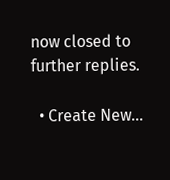now closed to further replies.

  • Create New...